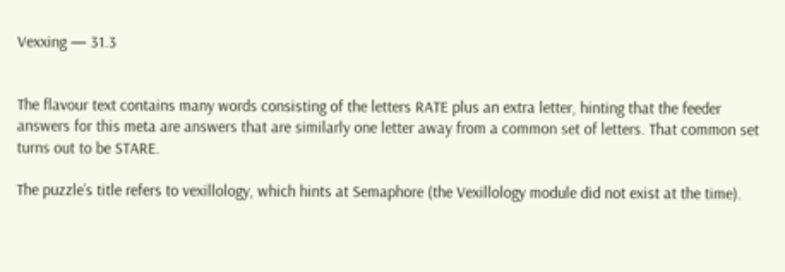Vexxing — 31.3


The flavour text contains many words consisting of the letters RATE plus an extra letter, hinting that the feeder answers for this meta are answers that are similarly one letter away from a common set of letters. That common set turns out to be STARE.

The puzzle’s title refers to vexillology, which hints at Semaphore (the Vexillology module did not exist at the time).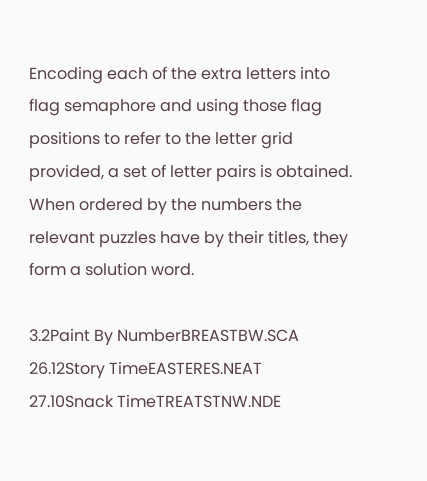Encoding each of the extra letters into flag semaphore and using those flag positions to refer to the letter grid provided, a set of letter pairs is obtained. When ordered by the numbers the relevant puzzles have by their titles, they form a solution word.

3.2Paint By NumberBREASTBW.SCA
26.12Story TimeEASTERES.NEAT
27.10Snack TimeTREATSTNW.NDE